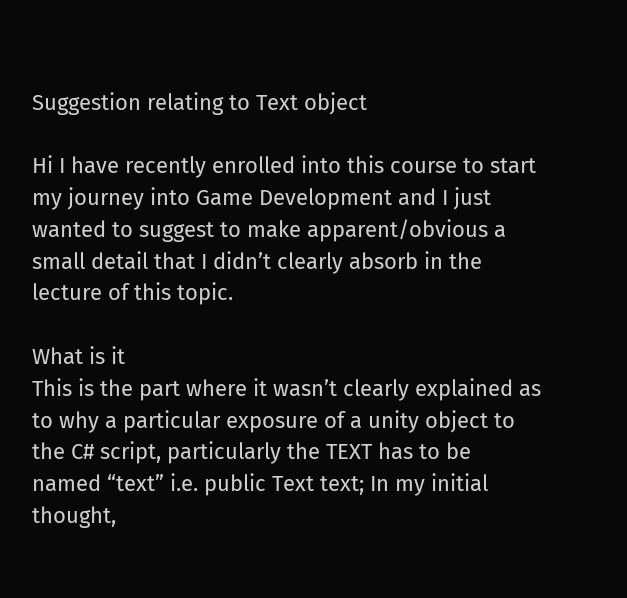Suggestion relating to Text object

Hi I have recently enrolled into this course to start my journey into Game Development and I just wanted to suggest to make apparent/obvious a small detail that I didn’t clearly absorb in the lecture of this topic.

What is it
This is the part where it wasn’t clearly explained as to why a particular exposure of a unity object to the C# script, particularly the TEXT has to be named “text” i.e. public Text text; In my initial thought,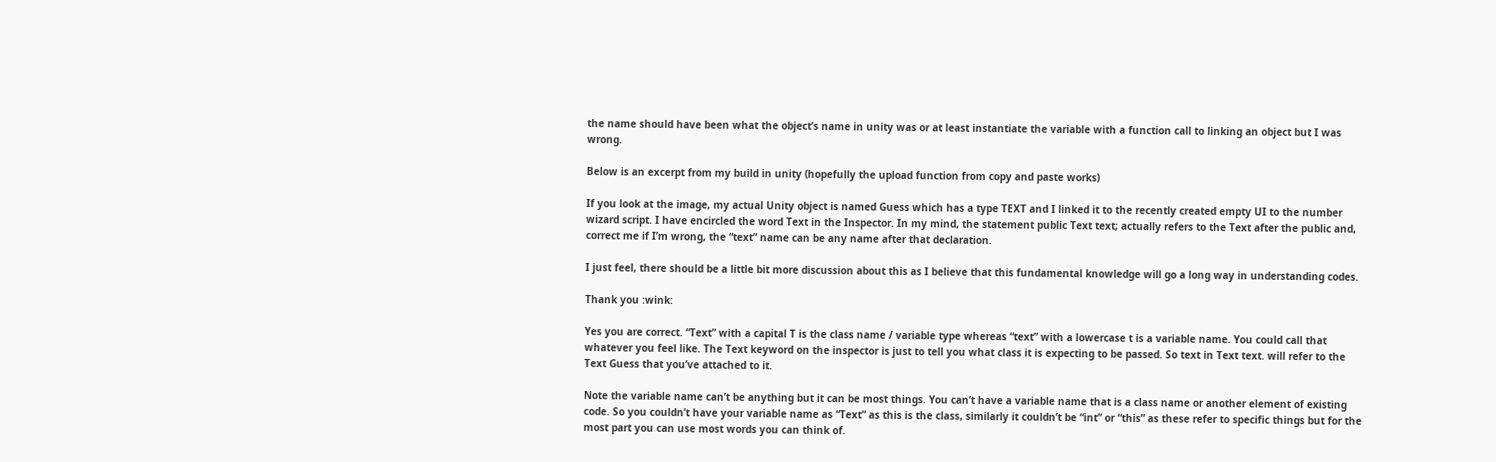the name should have been what the object’s name in unity was or at least instantiate the variable with a function call to linking an object but I was wrong.

Below is an excerpt from my build in unity (hopefully the upload function from copy and paste works)

If you look at the image, my actual Unity object is named Guess which has a type TEXT and I linked it to the recently created empty UI to the number wizard script. I have encircled the word Text in the Inspector. In my mind, the statement public Text text; actually refers to the Text after the public and, correct me if I’m wrong, the “text” name can be any name after that declaration.

I just feel, there should be a little bit more discussion about this as I believe that this fundamental knowledge will go a long way in understanding codes.

Thank you :wink:

Yes you are correct. “Text” with a capital T is the class name / variable type whereas “text” with a lowercase t is a variable name. You could call that whatever you feel like. The Text keyword on the inspector is just to tell you what class it is expecting to be passed. So text in Text text. will refer to the Text Guess that you’ve attached to it.

Note the variable name can’t be anything but it can be most things. You can’t have a variable name that is a class name or another element of existing code. So you couldn’t have your variable name as “Text” as this is the class, similarly it couldn’t be “int” or “this” as these refer to specific things but for the most part you can use most words you can think of.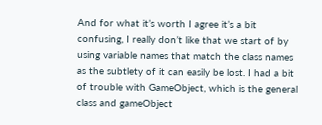And for what it’s worth I agree it’s a bit confusing, I really don’t like that we start of by using variable names that match the class names as the subtlety of it can easily be lost. I had a bit of trouble with GameObject, which is the general class and gameObject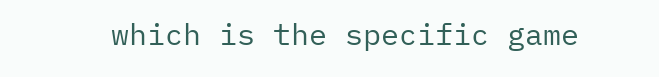which is the specific game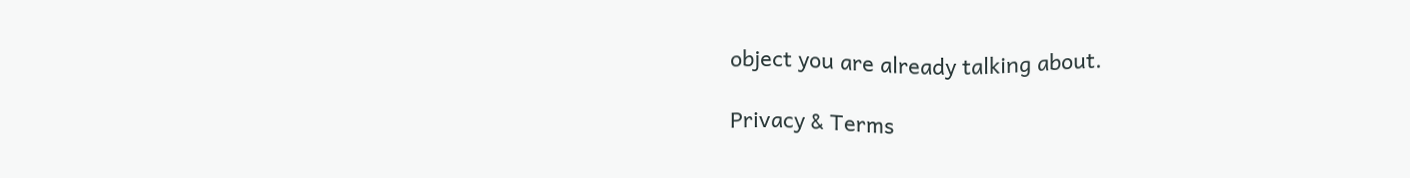object you are already talking about.

Privacy & Terms